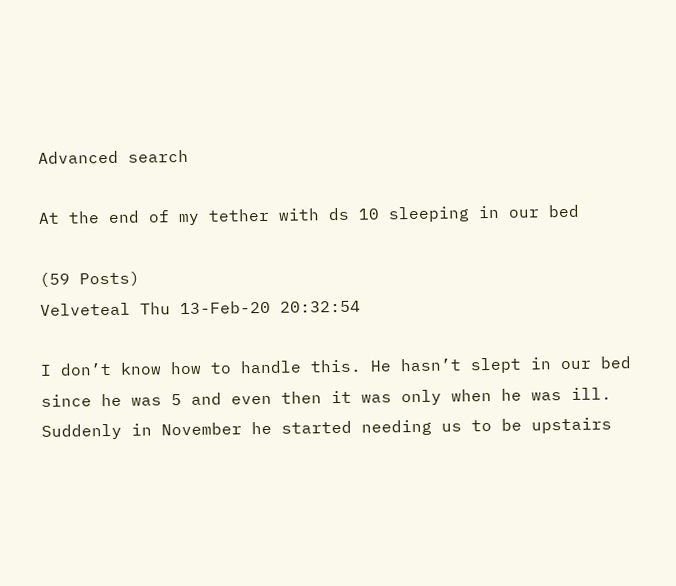Advanced search

At the end of my tether with ds 10 sleeping in our bed

(59 Posts)
Velveteal Thu 13-Feb-20 20:32:54

I don’t know how to handle this. He hasn’t slept in our bed since he was 5 and even then it was only when he was ill. Suddenly in November he started needing us to be upstairs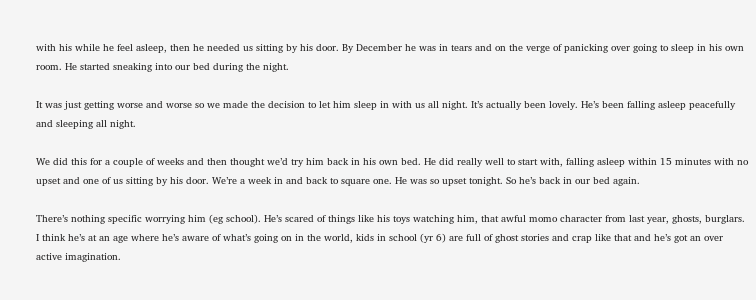with his while he feel asleep, then he needed us sitting by his door. By December he was in tears and on the verge of panicking over going to sleep in his own room. He started sneaking into our bed during the night.

It was just getting worse and worse so we made the decision to let him sleep in with us all night. It’s actually been lovely. He’s been falling asleep peacefully and sleeping all night.

We did this for a couple of weeks and then thought we’d try him back in his own bed. He did really well to start with, falling asleep within 15 minutes with no upset and one of us sitting by his door. We’re a week in and back to square one. He was so upset tonight. So he’s back in our bed again.

There’s nothing specific worrying him (eg school). He’s scared of things like his toys watching him, that awful momo character from last year, ghosts, burglars. I think he’s at an age where he’s aware of what’s going on in the world, kids in school (yr 6) are full of ghost stories and crap like that and he’s got an over active imagination.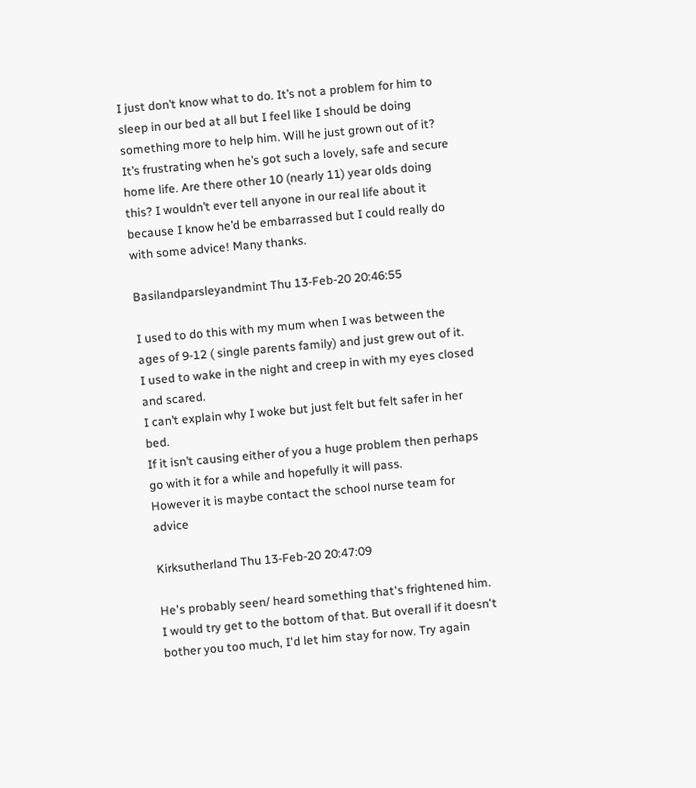I just don’t know what to do. It’s not a problem for him to sleep in our bed at all but I feel like I should be doing something more to help him. Will he just grown out of it? It’s frustrating when he’s got such a lovely, safe and secure home life. Are there other 10 (nearly 11) year olds doing this? I wouldn’t ever tell anyone in our real life about it because I know he’d be embarrassed but I could really do with some advice! Many thanks.

Basilandparsleyandmint Thu 13-Feb-20 20:46:55

I used to do this with my mum when I was between the ages of 9-12 ( single parents family) and just grew out of it.
I used to wake in the night and creep in with my eyes closed and scared.
I can’t explain why I woke but just felt but felt safer in her bed.
If it isn’t causing either of you a huge problem then perhaps go with it for a while and hopefully it will pass.
However it is maybe contact the school nurse team for advice

Kirksutherland Thu 13-Feb-20 20:47:09

He's probably seen/ heard something that's frightened him. I would try get to the bottom of that. But overall if it doesn't bother you too much, I'd let him stay for now. Try again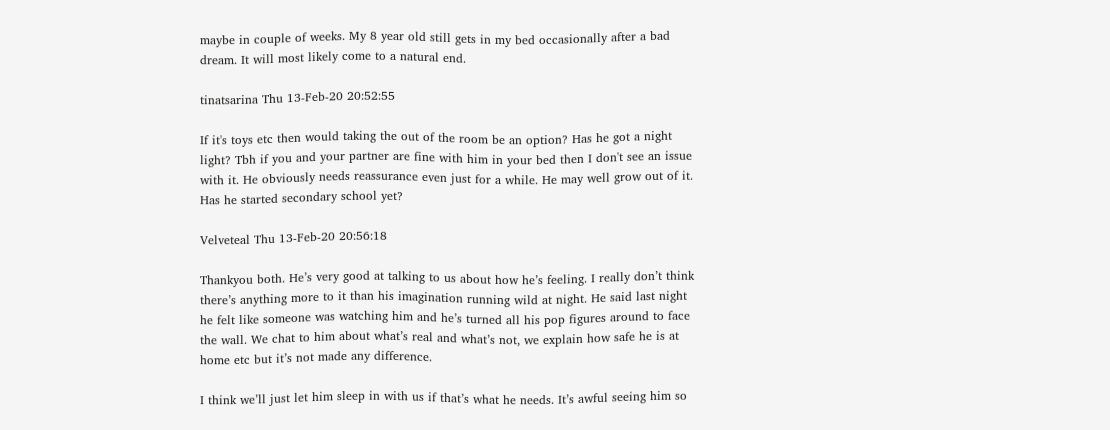maybe in couple of weeks. My 8 year old still gets in my bed occasionally after a bad dream. It will most likely come to a natural end.

tinatsarina Thu 13-Feb-20 20:52:55

If it's toys etc then would taking the out of the room be an option? Has he got a night light? Tbh if you and your partner are fine with him in your bed then I don't see an issue with it. He obviously needs reassurance even just for a while. He may well grow out of it. Has he started secondary school yet?

Velveteal Thu 13-Feb-20 20:56:18

Thankyou both. He’s very good at talking to us about how he’s feeling. I really don’t think there’s anything more to it than his imagination running wild at night. He said last night he felt like someone was watching him and he’s turned all his pop figures around to face the wall. We chat to him about what’s real and what’s not, we explain how safe he is at home etc but it’s not made any difference.

I think we’ll just let him sleep in with us if that’s what he needs. It’s awful seeing him so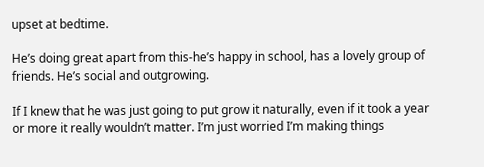upset at bedtime.

He’s doing great apart from this-he’s happy in school, has a lovely group of friends. He’s social and outgrowing.

If I knew that he was just going to put grow it naturally, even if it took a year or more it really wouldn’t matter. I’m just worried I’m making things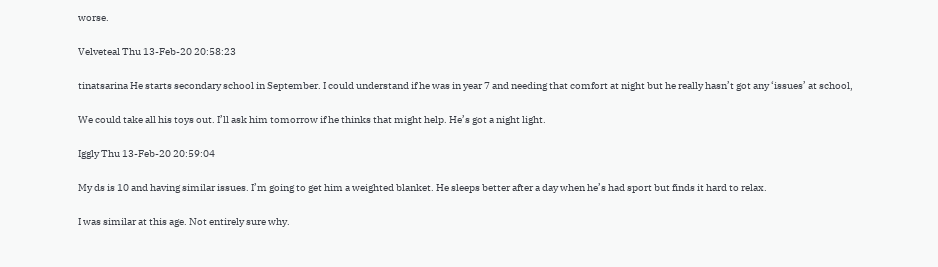worse.

Velveteal Thu 13-Feb-20 20:58:23

tinatsarina He starts secondary school in September. I could understand if he was in year 7 and needing that comfort at night but he really hasn’t got any ‘issues’ at school,

We could take all his toys out. I’ll ask him tomorrow if he thinks that might help. He’s got a night light.

Iggly Thu 13-Feb-20 20:59:04

My ds is 10 and having similar issues. I’m going to get him a weighted blanket. He sleeps better after a day when he’s had sport but finds it hard to relax.

I was similar at this age. Not entirely sure why.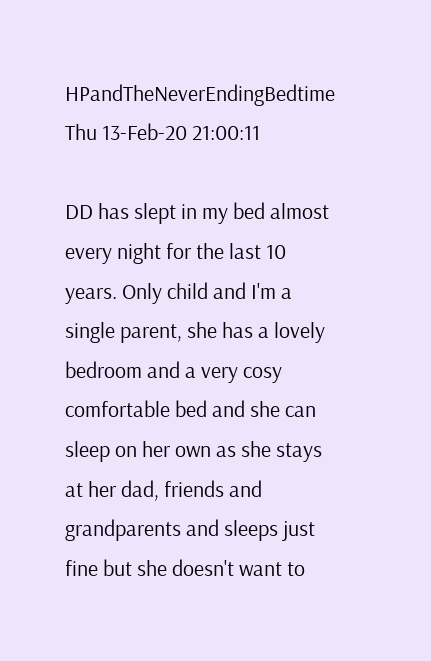HPandTheNeverEndingBedtime Thu 13-Feb-20 21:00:11

DD has slept in my bed almost every night for the last 10 years. Only child and I'm a single parent, she has a lovely bedroom and a very cosy comfortable bed and she can sleep on her own as she stays at her dad, friends and grandparents and sleeps just fine but she doesn't want to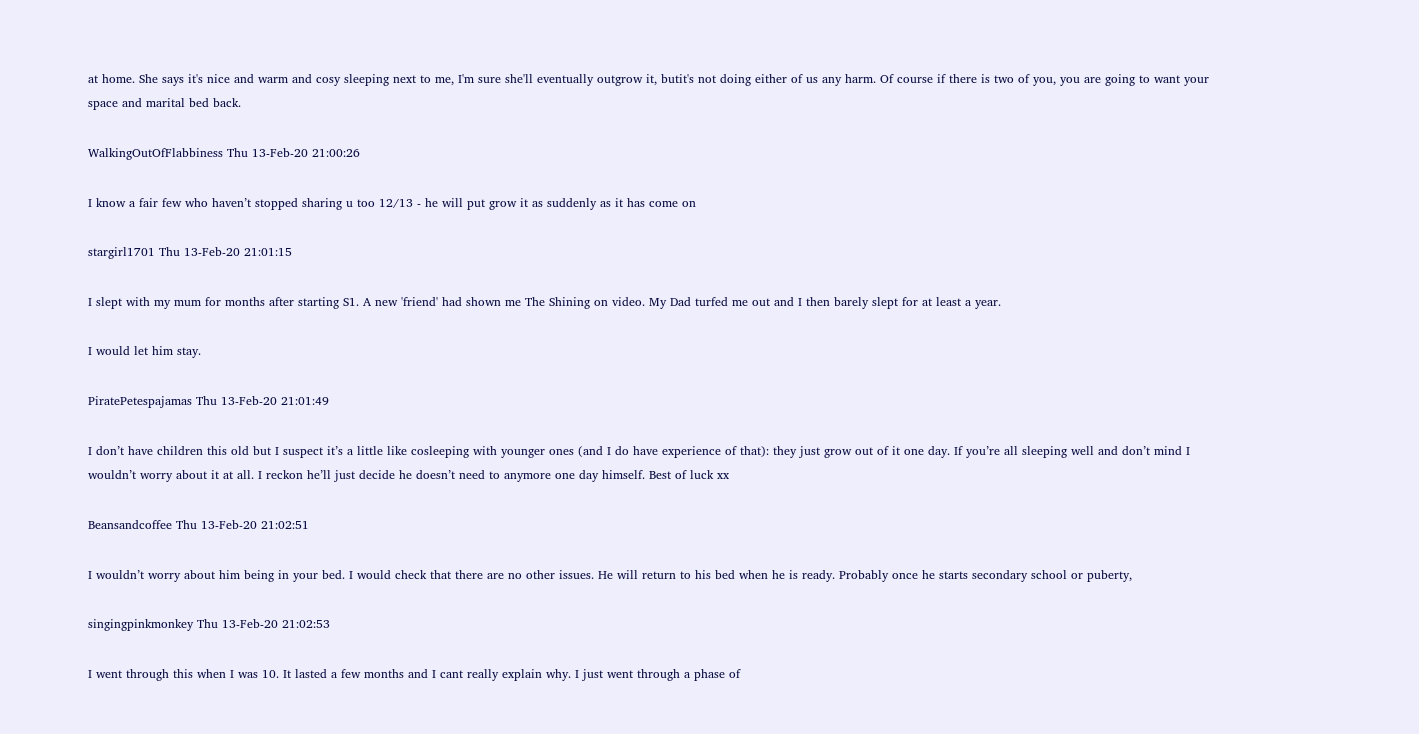at home. She says it's nice and warm and cosy sleeping next to me, I'm sure she'll eventually outgrow it, butit's not doing either of us any harm. Of course if there is two of you, you are going to want your space and marital bed back.

WalkingOutOfFlabbiness Thu 13-Feb-20 21:00:26

I know a fair few who haven’t stopped sharing u too 12/13 - he will put grow it as suddenly as it has come on

stargirl1701 Thu 13-Feb-20 21:01:15

I slept with my mum for months after starting S1. A new 'friend' had shown me The Shining on video. My Dad turfed me out and I then barely slept for at least a year.

I would let him stay.

PiratePetespajamas Thu 13-Feb-20 21:01:49

I don’t have children this old but I suspect it’s a little like cosleeping with younger ones (and I do have experience of that): they just grow out of it one day. If you’re all sleeping well and don’t mind I wouldn’t worry about it at all. I reckon he’ll just decide he doesn’t need to anymore one day himself. Best of luck xx

Beansandcoffee Thu 13-Feb-20 21:02:51

I wouldn’t worry about him being in your bed. I would check that there are no other issues. He will return to his bed when he is ready. Probably once he starts secondary school or puberty,

singingpinkmonkey Thu 13-Feb-20 21:02:53

I went through this when I was 10. It lasted a few months and I cant really explain why. I just went through a phase of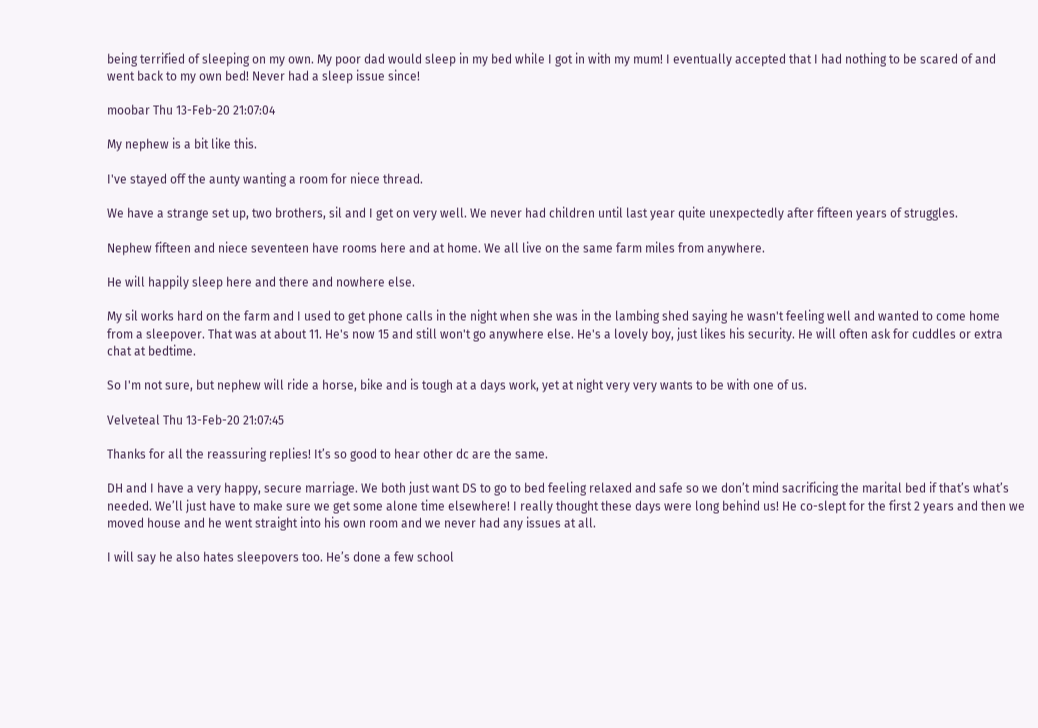being terrified of sleeping on my own. My poor dad would sleep in my bed while I got in with my mum! I eventually accepted that I had nothing to be scared of and went back to my own bed! Never had a sleep issue since!

moobar Thu 13-Feb-20 21:07:04

My nephew is a bit like this.

I've stayed off the aunty wanting a room for niece thread.

We have a strange set up, two brothers, sil and I get on very well. We never had children until last year quite unexpectedly after fifteen years of struggles.

Nephew fifteen and niece seventeen have rooms here and at home. We all live on the same farm miles from anywhere.

He will happily sleep here and there and nowhere else.

My sil works hard on the farm and I used to get phone calls in the night when she was in the lambing shed saying he wasn't feeling well and wanted to come home from a sleepover. That was at about 11. He's now 15 and still won't go anywhere else. He's a lovely boy, just likes his security. He will often ask for cuddles or extra chat at bedtime.

So I'm not sure, but nephew will ride a horse, bike and is tough at a days work, yet at night very very wants to be with one of us.

Velveteal Thu 13-Feb-20 21:07:45

Thanks for all the reassuring replies! It’s so good to hear other dc are the same.

DH and I have a very happy, secure marriage. We both just want DS to go to bed feeling relaxed and safe so we don’t mind sacrificing the marital bed if that’s what’s needed. We’ll just have to make sure we get some alone time elsewhere! I really thought these days were long behind us! He co-slept for the first 2 years and then we moved house and he went straight into his own room and we never had any issues at all.

I will say he also hates sleepovers too. He’s done a few school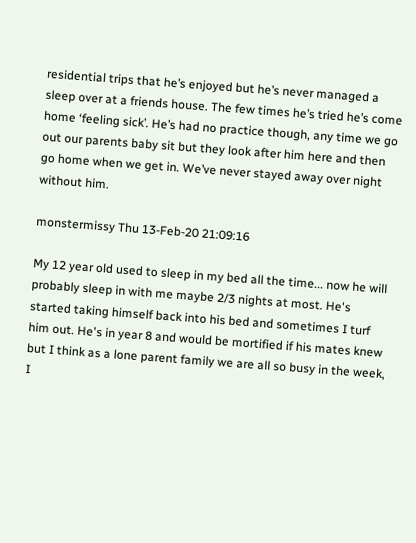residential trips that he’s enjoyed but he’s never managed a sleep over at a friends house. The few times he’s tried he’s come home ‘feeling sick’. He’s had no practice though, any time we go out our parents baby sit but they look after him here and then go home when we get in. We’ve never stayed away over night without him.

monstermissy Thu 13-Feb-20 21:09:16

My 12 year old used to sleep in my bed all the time... now he will probably sleep in with me maybe 2/3 nights at most. He's started taking himself back into his bed and sometimes I turf him out. He's in year 8 and would be mortified if his mates knew but I think as a lone parent family we are all so busy in the week, I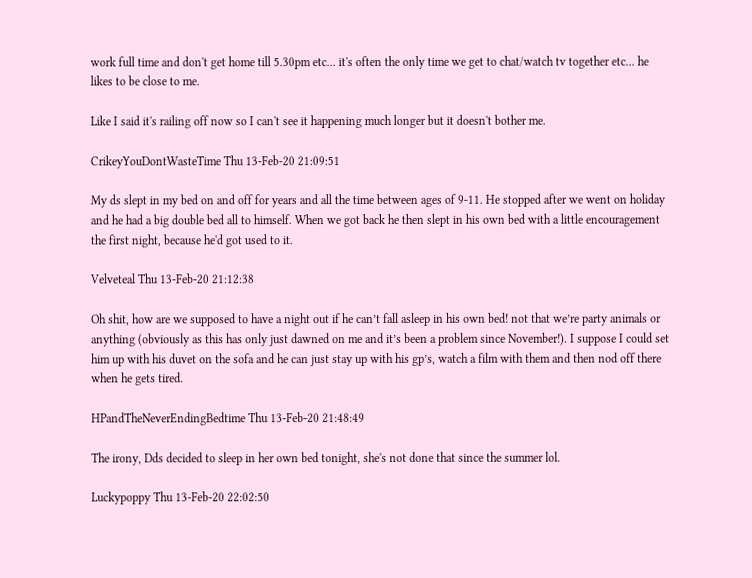work full time and don't get home till 5.30pm etc... it's often the only time we get to chat/watch tv together etc... he likes to be close to me.

Like I said it's railing off now so I can't see it happening much longer but it doesn't bother me.

CrikeyYouDontWasteTime Thu 13-Feb-20 21:09:51

My ds slept in my bed on and off for years and all the time between ages of 9-11. He stopped after we went on holiday and he had a big double bed all to himself. When we got back he then slept in his own bed with a little encouragement the first night, because he'd got used to it.

Velveteal Thu 13-Feb-20 21:12:38

Oh shit, how are we supposed to have a night out if he can’t fall asleep in his own bed! not that we’re party animals or anything (obviously as this has only just dawned on me and it’s been a problem since November!). I suppose I could set him up with his duvet on the sofa and he can just stay up with his gp’s, watch a film with them and then nod off there when he gets tired.

HPandTheNeverEndingBedtime Thu 13-Feb-20 21:48:49

The irony, Dds decided to sleep in her own bed tonight, she's not done that since the summer lol.

Luckypoppy Thu 13-Feb-20 22:02:50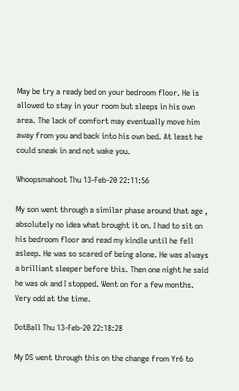May be try a ready bed on your bedroom floor. He is allowed to stay in your room but sleeps in his own area. The lack of comfort may eventually move him away from you and back into his own bed. At least he could sneak in and not wake you.

Whoopsmahoot Thu 13-Feb-20 22:11:56

My son went through a similar phase around that age , absolutely no idea what brought it on. I had to sit on his bedroom floor and read my kindle until he fell asleep. He was so scared of being alone. He was always a brilliant sleeper before this. Then one night he said he was ok and I stopped. Went on for a few months. Very odd at the time.

DotBall Thu 13-Feb-20 22:18:28

My DS went through this on the change from Yr6 to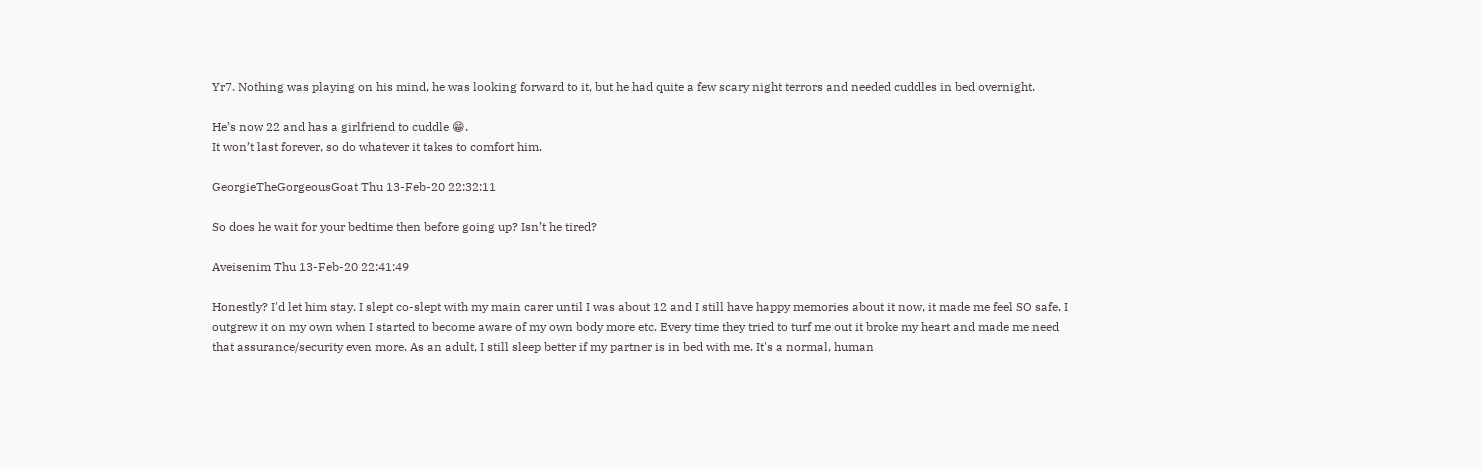Yr7. Nothing was playing on his mind, he was looking forward to it, but he had quite a few scary night terrors and needed cuddles in bed overnight.

He’s now 22 and has a girlfriend to cuddle 😁.
It won’t last forever, so do whatever it takes to comfort him.

GeorgieTheGorgeousGoat Thu 13-Feb-20 22:32:11

So does he wait for your bedtime then before going up? Isn’t he tired?

Aveisenim Thu 13-Feb-20 22:41:49

Honestly? I'd let him stay. I slept co-slept with my main carer until I was about 12 and I still have happy memories about it now, it made me feel SO safe. I outgrew it on my own when I started to become aware of my own body more etc. Every time they tried to turf me out it broke my heart and made me need that assurance/security even more. As an adult, I still sleep better if my partner is in bed with me. It's a normal, human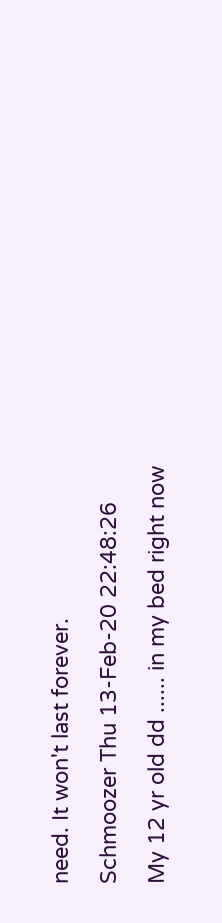need. It won't last forever.

Schmoozer Thu 13-Feb-20 22:48:26

My 12 yr old dd ...... in my bed right now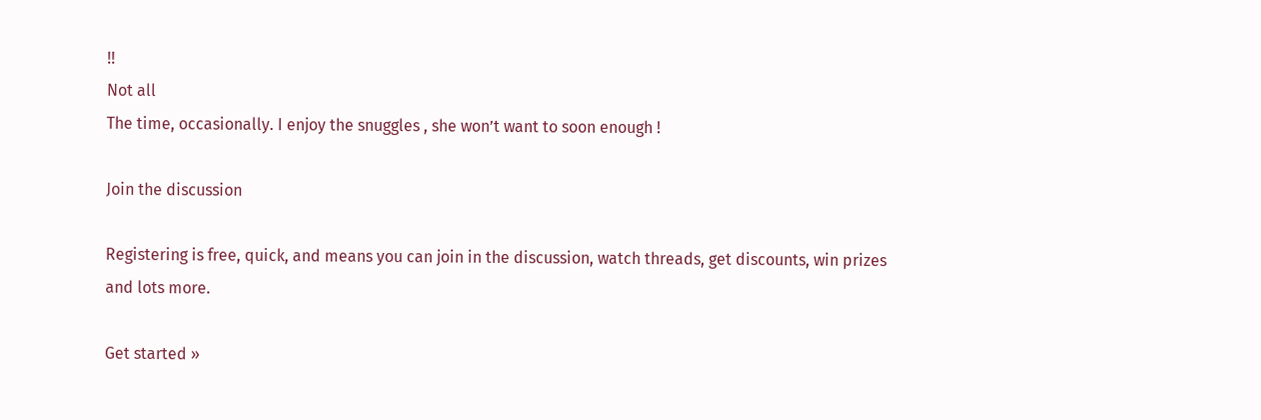!!
Not all
The time, occasionally. I enjoy the snuggles , she won’t want to soon enough !

Join the discussion

Registering is free, quick, and means you can join in the discussion, watch threads, get discounts, win prizes and lots more.

Get started »